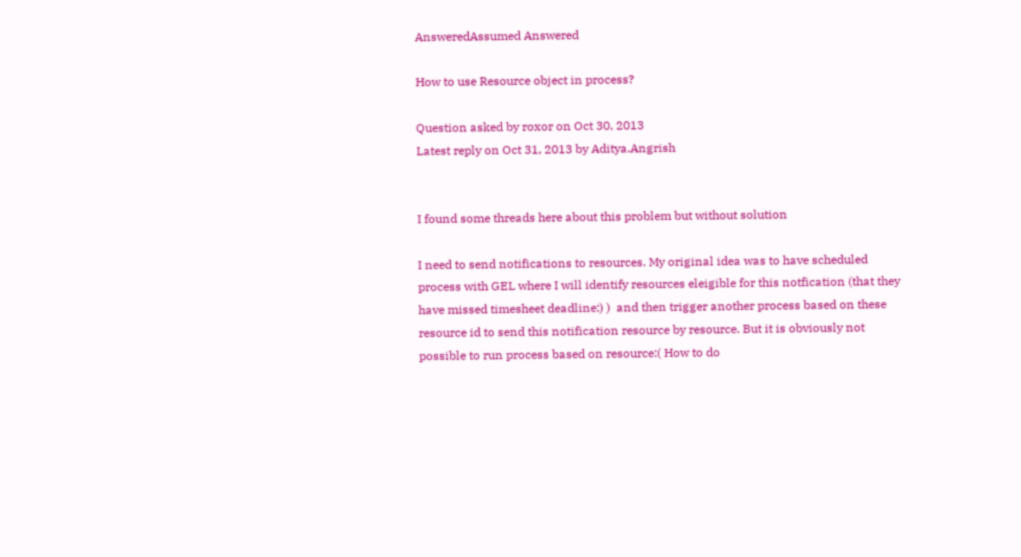AnsweredAssumed Answered

How to use Resource object in process?

Question asked by roxor on Oct 30, 2013
Latest reply on Oct 31, 2013 by Aditya.Angrish


I found some threads here about this problem but without solution

I need to send notifications to resources. My original idea was to have scheduled process with GEL where I will identify resources eleigible for this notfication (that they have missed timesheet deadline:) )  and then trigger another process based on these resource id to send this notification resource by resource. But it is obviously not possible to run process based on resource:( How to do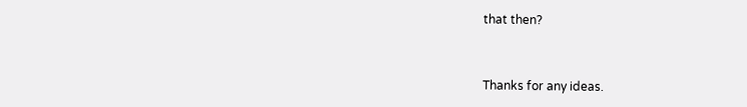that then?


Thanks for any ideas.